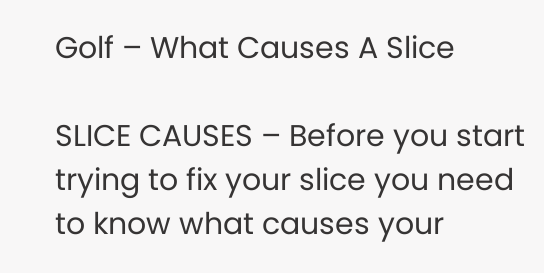Golf – What Causes A Slice

SLICE CAUSES – Before you start trying to fix your slice you need to know what causes your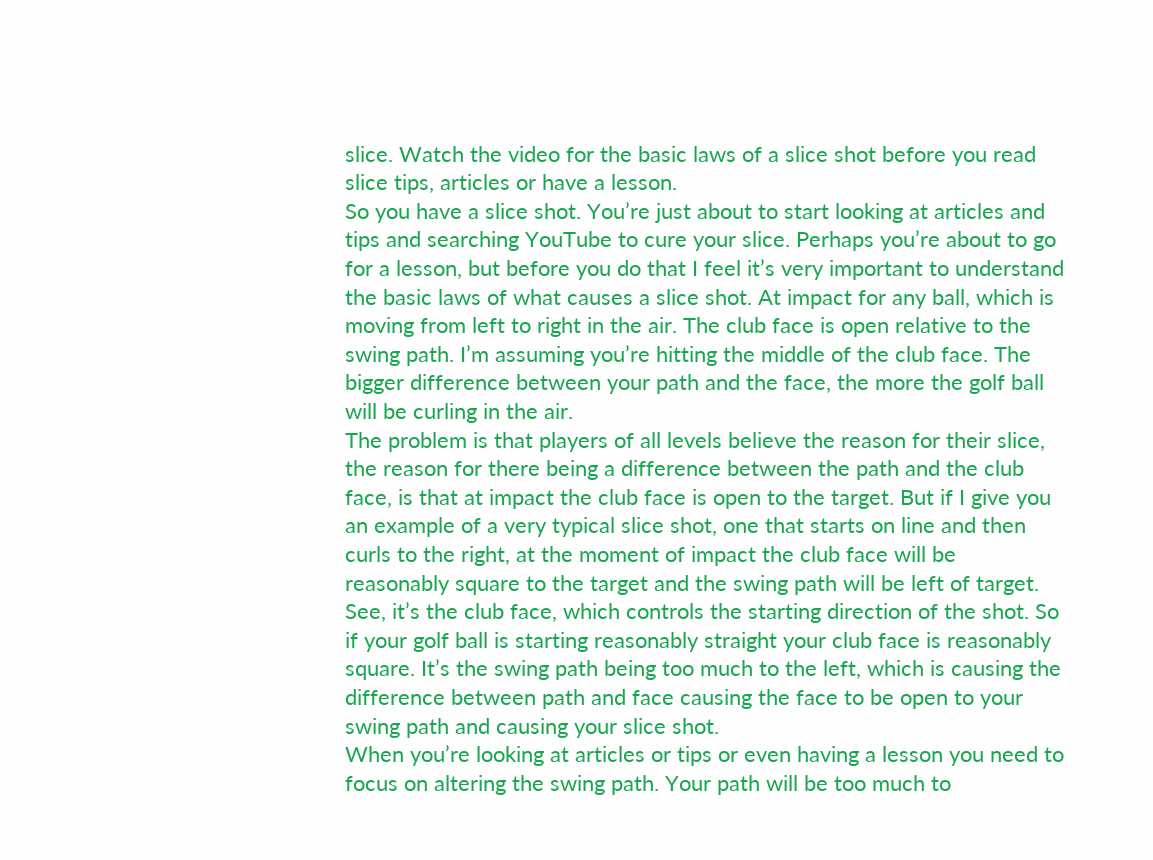slice. Watch the video for the basic laws of a slice shot before you read slice tips, articles or have a lesson.
So you have a slice shot. You’re just about to start looking at articles and tips and searching YouTube to cure your slice. Perhaps you’re about to go for a lesson, but before you do that I feel it’s very important to understand the basic laws of what causes a slice shot. At impact for any ball, which is moving from left to right in the air. The club face is open relative to the swing path. I’m assuming you’re hitting the middle of the club face. The bigger difference between your path and the face, the more the golf ball will be curling in the air.
The problem is that players of all levels believe the reason for their slice, the reason for there being a difference between the path and the club face, is that at impact the club face is open to the target. But if I give you an example of a very typical slice shot, one that starts on line and then curls to the right, at the moment of impact the club face will be reasonably square to the target and the swing path will be left of target. See, it’s the club face, which controls the starting direction of the shot. So if your golf ball is starting reasonably straight your club face is reasonably square. It’s the swing path being too much to the left, which is causing the difference between path and face causing the face to be open to your swing path and causing your slice shot.
When you’re looking at articles or tips or even having a lesson you need to focus on altering the swing path. Your path will be too much to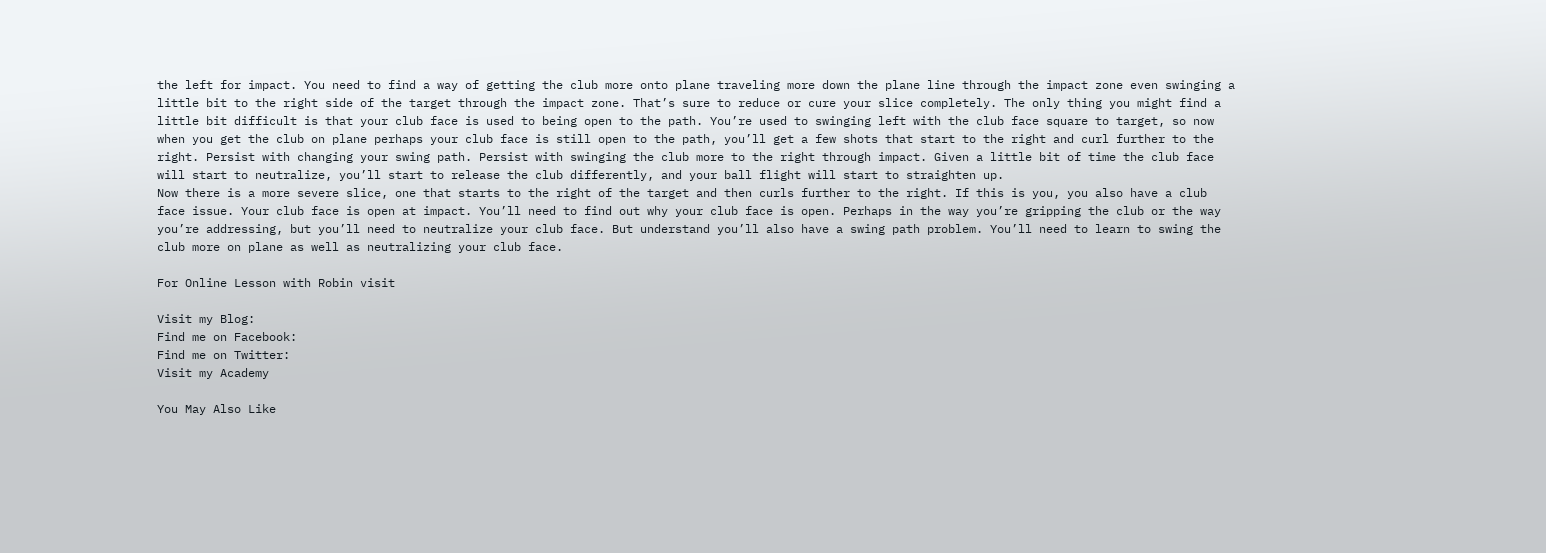the left for impact. You need to find a way of getting the club more onto plane traveling more down the plane line through the impact zone even swinging a little bit to the right side of the target through the impact zone. That’s sure to reduce or cure your slice completely. The only thing you might find a little bit difficult is that your club face is used to being open to the path. You’re used to swinging left with the club face square to target, so now when you get the club on plane perhaps your club face is still open to the path, you’ll get a few shots that start to the right and curl further to the right. Persist with changing your swing path. Persist with swinging the club more to the right through impact. Given a little bit of time the club face will start to neutralize, you’ll start to release the club differently, and your ball flight will start to straighten up.
Now there is a more severe slice, one that starts to the right of the target and then curls further to the right. If this is you, you also have a club face issue. Your club face is open at impact. You’ll need to find out why your club face is open. Perhaps in the way you’re gripping the club or the way you’re addressing, but you’ll need to neutralize your club face. But understand you’ll also have a swing path problem. You’ll need to learn to swing the club more on plane as well as neutralizing your club face.

For Online Lesson with Robin visit

Visit my Blog:
Find me on Facebook:
Find me on Twitter:
Visit my Academy

You May Also Like